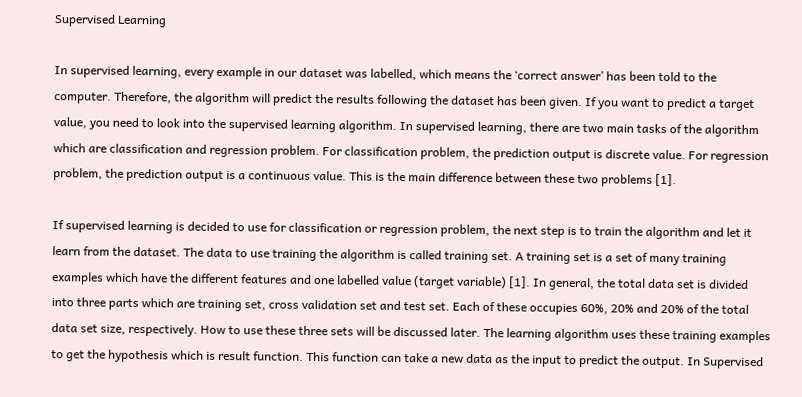Supervised Learning

In supervised learning, every example in our dataset was labelled, which means the ‘correct answer’ has been told to the computer. Therefore, the algorithm will predict the results following the dataset has been given. If you want to predict a target value, you need to look into the supervised learning algorithm. In supervised learning, there are two main tasks of the algorithm which are classification and regression problem. For classification problem, the prediction output is discrete value. For regression problem, the prediction output is a continuous value. This is the main difference between these two problems [1].

If supervised learning is decided to use for classification or regression problem, the next step is to train the algorithm and let it learn from the dataset. The data to use training the algorithm is called training set. A training set is a set of many training examples which have the different features and one labelled value (target variable) [1]. In general, the total data set is divided into three parts which are training set, cross validation set and test set. Each of these occupies 60%, 20% and 20% of the total data set size, respectively. How to use these three sets will be discussed later. The learning algorithm uses these training examples to get the hypothesis which is result function. This function can take a new data as the input to predict the output. In Supervised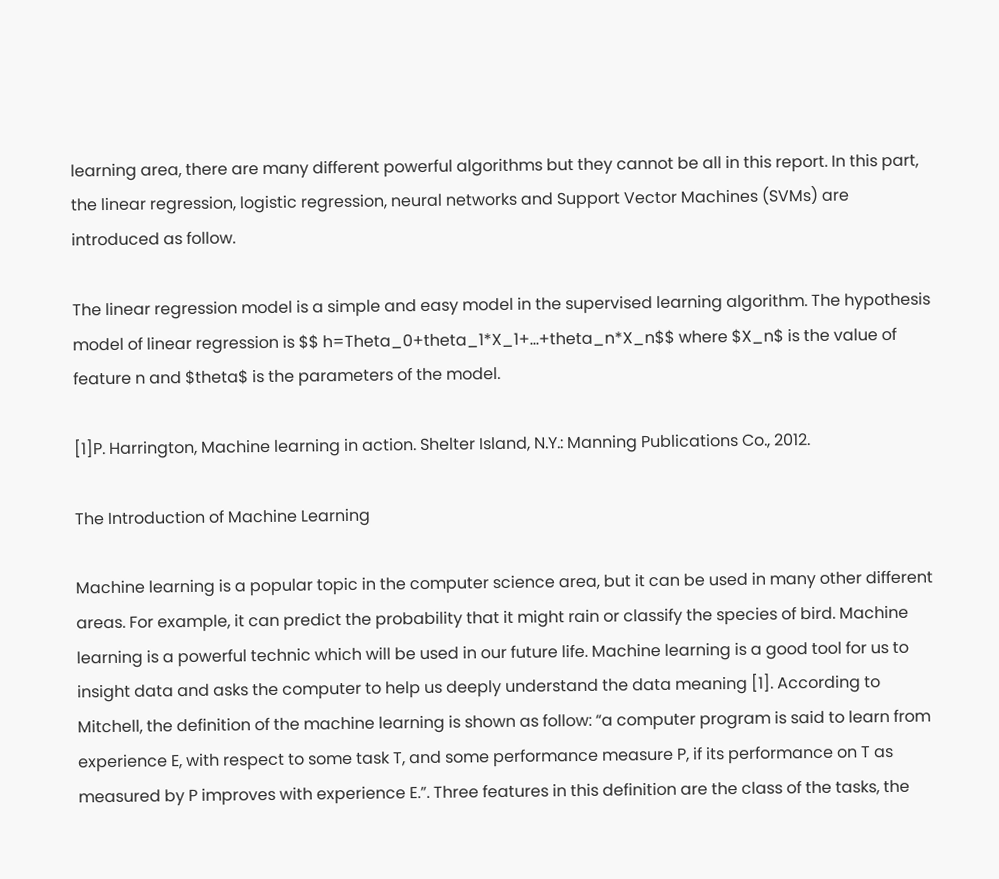learning area, there are many different powerful algorithms but they cannot be all in this report. In this part, the linear regression, logistic regression, neural networks and Support Vector Machines (SVMs) are introduced as follow.

The linear regression model is a simple and easy model in the supervised learning algorithm. The hypothesis model of linear regression is $$ h=Theta_0+theta_1*X_1+…+theta_n*X_n$$ where $X_n$ is the value of feature n and $theta$ is the parameters of the model.

[1]P. Harrington, Machine learning in action. Shelter Island, N.Y.: Manning Publications Co., 2012.

The Introduction of Machine Learning

Machine learning is a popular topic in the computer science area, but it can be used in many other different areas. For example, it can predict the probability that it might rain or classify the species of bird. Machine learning is a powerful technic which will be used in our future life. Machine learning is a good tool for us to insight data and asks the computer to help us deeply understand the data meaning [1]. According to Mitchell, the definition of the machine learning is shown as follow: “a computer program is said to learn from experience E, with respect to some task T, and some performance measure P, if its performance on T as measured by P improves with experience E.”. Three features in this definition are the class of the tasks, the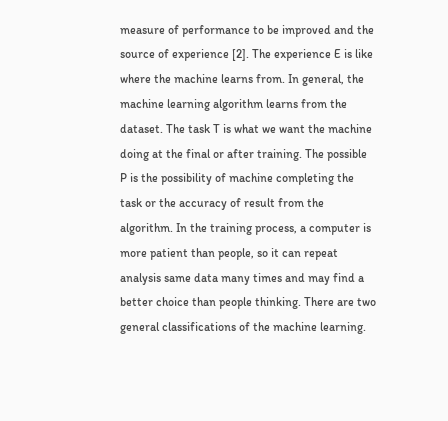measure of performance to be improved and the source of experience [2]. The experience E is like where the machine learns from. In general, the machine learning algorithm learns from the dataset. The task T is what we want the machine doing at the final or after training. The possible P is the possibility of machine completing the task or the accuracy of result from the algorithm. In the training process, a computer is more patient than people, so it can repeat analysis same data many times and may find a better choice than people thinking. There are two general classifications of the machine learning.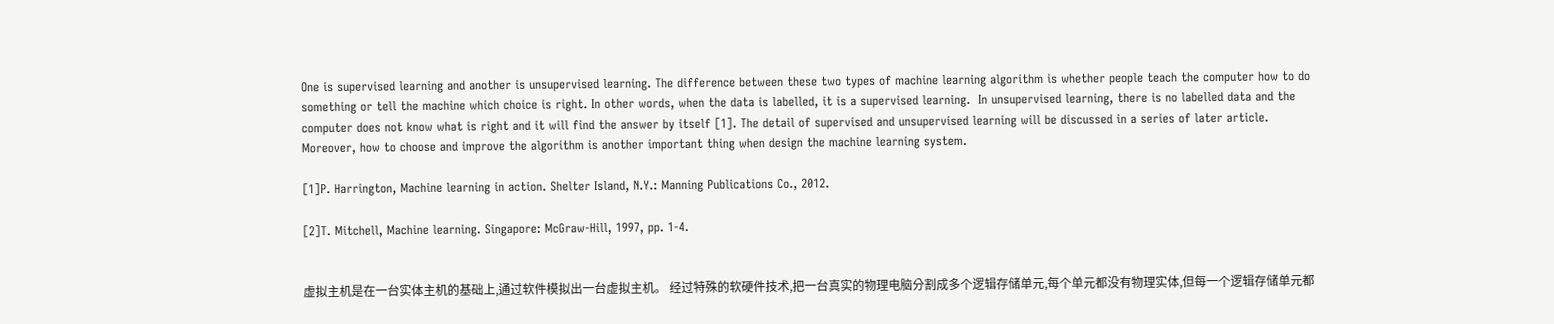One is supervised learning and another is unsupervised learning. The difference between these two types of machine learning algorithm is whether people teach the computer how to do something or tell the machine which choice is right. In other words, when the data is labelled, it is a supervised learning.  In unsupervised learning, there is no labelled data and the computer does not know what is right and it will find the answer by itself [1]. The detail of supervised and unsupervised learning will be discussed in a series of later article. Moreover, how to choose and improve the algorithm is another important thing when design the machine learning system.

[1]P. Harrington, Machine learning in action. Shelter Island, N.Y.: Manning Publications Co., 2012.

[2]T. Mitchell, Machine learning. Singapore: McGraw-Hill, 1997, pp. 1-4.


虚拟主机是在一台实体主机的基础上,通过软件模拟出一台虚拟主机。 经过特殊的软硬件技术,把一台真实的物理电脑分割成多个逻辑存储单元,每个单元都没有物理实体,但每一个逻辑存储单元都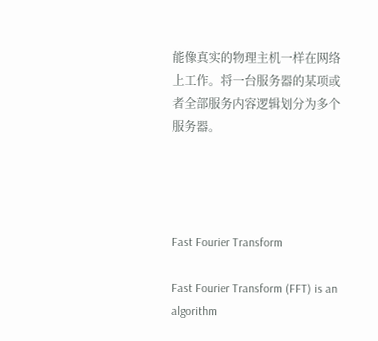能像真实的物理主机一样在网络上工作。将一台服务器的某项或者全部服务内容逻辑划分为多个服务器。




Fast Fourier Transform

Fast Fourier Transform (FFT) is an algorithm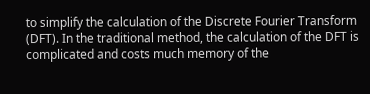to simplify the calculation of the Discrete Fourier Transform (DFT). In the traditional method, the calculation of the DFT is complicated and costs much memory of the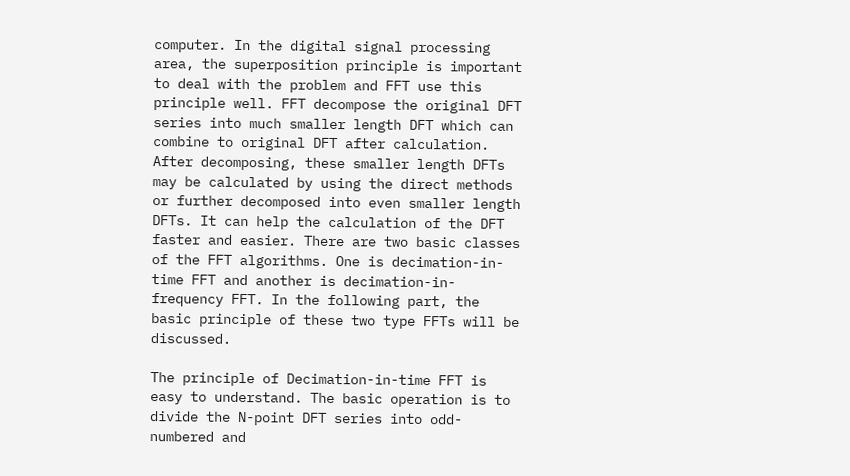computer. In the digital signal processing area, the superposition principle is important to deal with the problem and FFT use this principle well. FFT decompose the original DFT series into much smaller length DFT which can combine to original DFT after calculation. After decomposing, these smaller length DFTs may be calculated by using the direct methods or further decomposed into even smaller length DFTs. It can help the calculation of the DFT faster and easier. There are two basic classes of the FFT algorithms. One is decimation-in-time FFT and another is decimation-in-frequency FFT. In the following part, the basic principle of these two type FFTs will be discussed.

The principle of Decimation-in-time FFT is easy to understand. The basic operation is to divide the N-point DFT series into odd-numbered and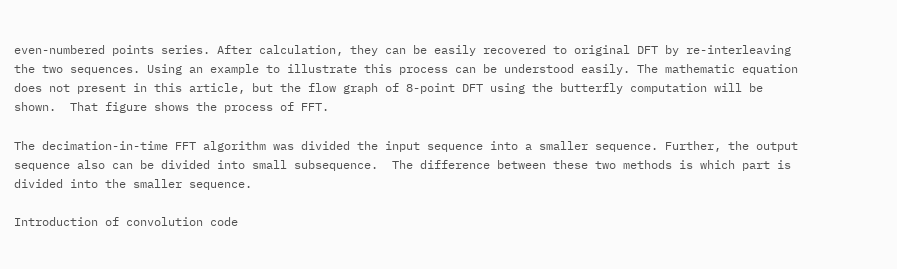even-numbered points series. After calculation, they can be easily recovered to original DFT by re-interleaving the two sequences. Using an example to illustrate this process can be understood easily. The mathematic equation does not present in this article, but the flow graph of 8-point DFT using the butterfly computation will be shown.  That figure shows the process of FFT.

The decimation-in-time FFT algorithm was divided the input sequence into a smaller sequence. Further, the output sequence also can be divided into small subsequence.  The difference between these two methods is which part is divided into the smaller sequence.

Introduction of convolution code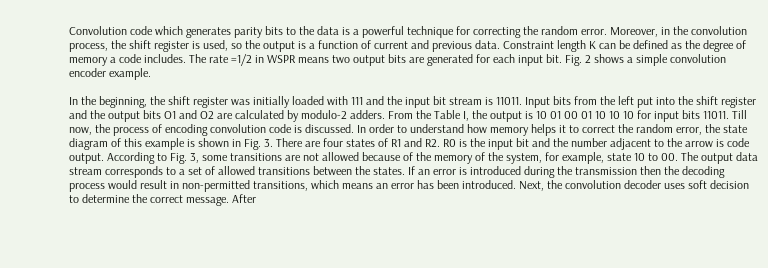Convolution code which generates parity bits to the data is a powerful technique for correcting the random error. Moreover, in the convolution process, the shift register is used, so the output is a function of current and previous data. Constraint length K can be defined as the degree of memory a code includes. The rate =1/2 in WSPR means two output bits are generated for each input bit. Fig. 2 shows a simple convolution encoder example.

In the beginning, the shift register was initially loaded with 111 and the input bit stream is 11011. Input bits from the left put into the shift register and the output bits O1 and O2 are calculated by modulo-2 adders. From the Table I, the output is 10 01 00 01 10 10 10 for input bits 11011. Till now, the process of encoding convolution code is discussed. In order to understand how memory helps it to correct the random error, the state diagram of this example is shown in Fig. 3. There are four states of R1 and R2. R0 is the input bit and the number adjacent to the arrow is code output. According to Fig. 3, some transitions are not allowed because of the memory of the system, for example, state 10 to 00. The output data stream corresponds to a set of allowed transitions between the states. If an error is introduced during the transmission then the decoding process would result in non-permitted transitions, which means an error has been introduced. Next, the convolution decoder uses soft decision to determine the correct message. After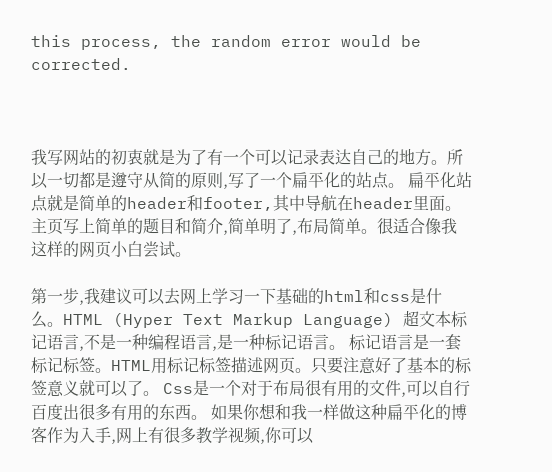this process, the random error would be corrected.



我写网站的初衷就是为了有一个可以记录表达自己的地方。所以一切都是遵守从简的原则,写了一个扁平化的站点。 扁平化站点就是简单的header和footer,其中导航在header里面。主页写上简单的题目和简介,简单明了,布局简单。很适合像我这样的网页小白尝试。

第一步,我建议可以去网上学习一下基础的html和css是什么。HTML (Hyper Text Markup Language) 超文本标记语言,不是一种编程语言,是一种标记语言。 标记语言是一套标记标签。HTML用标记标签描述网页。只要注意好了基本的标签意义就可以了。 Css是一个对于布局很有用的文件,可以自行百度出很多有用的东西。 如果你想和我一样做这种扁平化的博客作为入手,网上有很多教学视频,你可以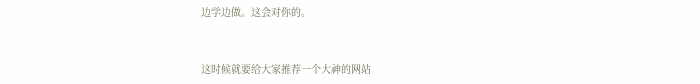边学边做。这会对你的。


这时候就要给大家推荐一个大神的网站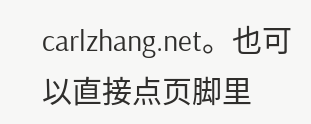carlzhang.net。也可以直接点页脚里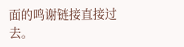面的鸣谢链接直接过去。